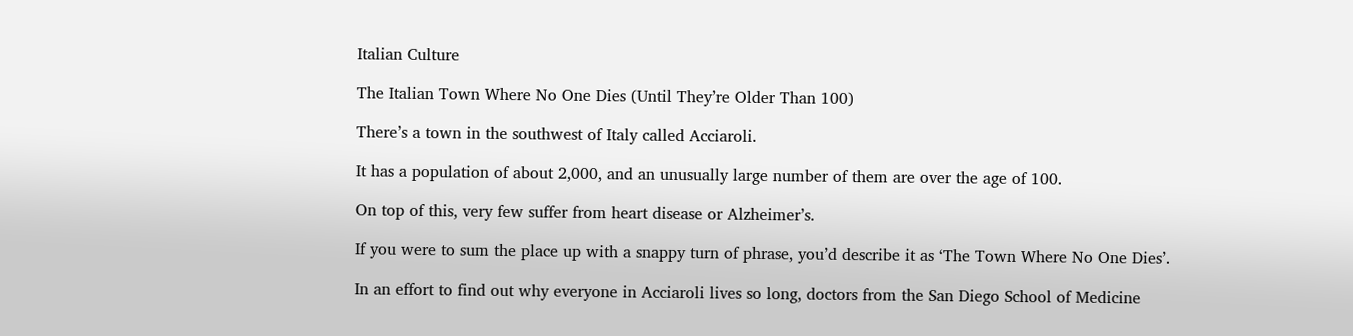Italian Culture

The Italian Town Where No One Dies (Until They’re Older Than 100)

There’s a town in the southwest of Italy called Acciaroli.

It has a population of about 2,000, and an unusually large number of them are over the age of 100.

On top of this, very few suffer from heart disease or Alzheimer’s.

If you were to sum the place up with a snappy turn of phrase, you’d describe it as ‘The Town Where No One Dies’.

In an effort to find out why everyone in Acciaroli lives so long, doctors from the San Diego School of Medicine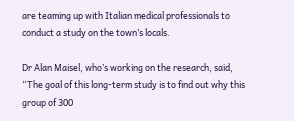are teaming up with Italian medical professionals to conduct a study on the town’s locals.

Dr Alan Maisel, who’s working on the research, said, “The goal of this long-term study is to find out why this group of 300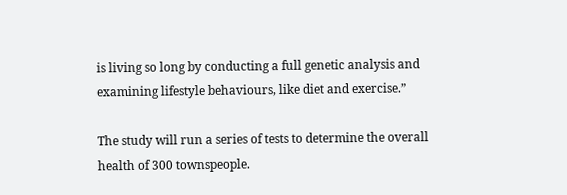is living so long by conducting a full genetic analysis and examining lifestyle behaviours, like diet and exercise.”

The study will run a series of tests to determine the overall health of 300 townspeople.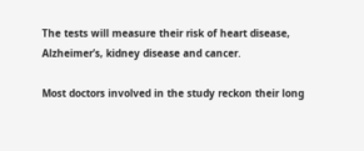The tests will measure their risk of heart disease, Alzheimer’s, kidney disease and cancer.

Most doctors involved in the study reckon their long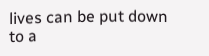lives can be put down to a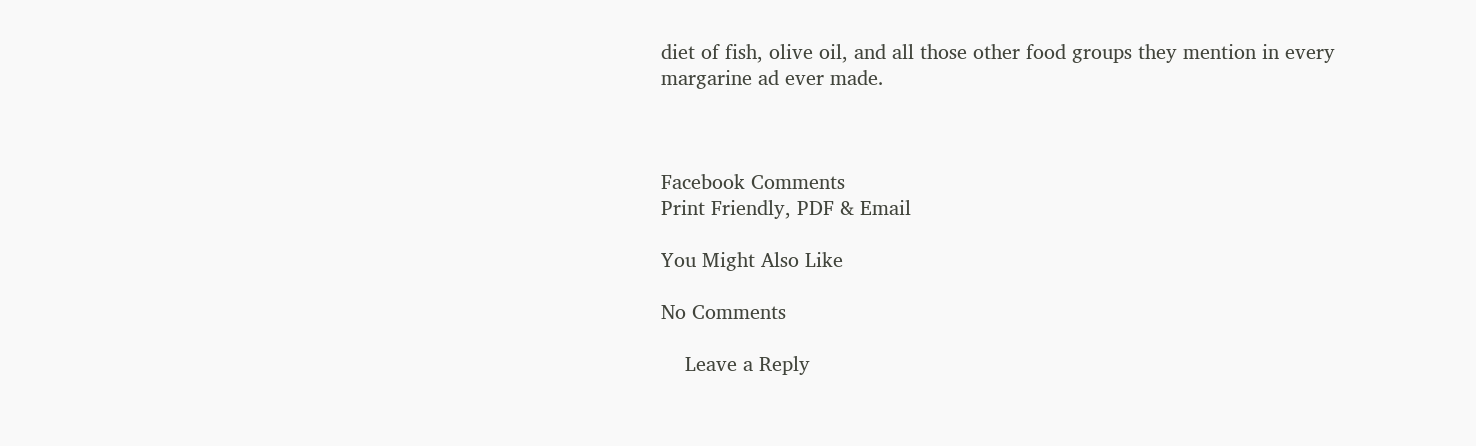diet of fish, olive oil, and all those other food groups they mention in every margarine ad ever made.



Facebook Comments
Print Friendly, PDF & Email

You Might Also Like

No Comments

    Leave a Reply